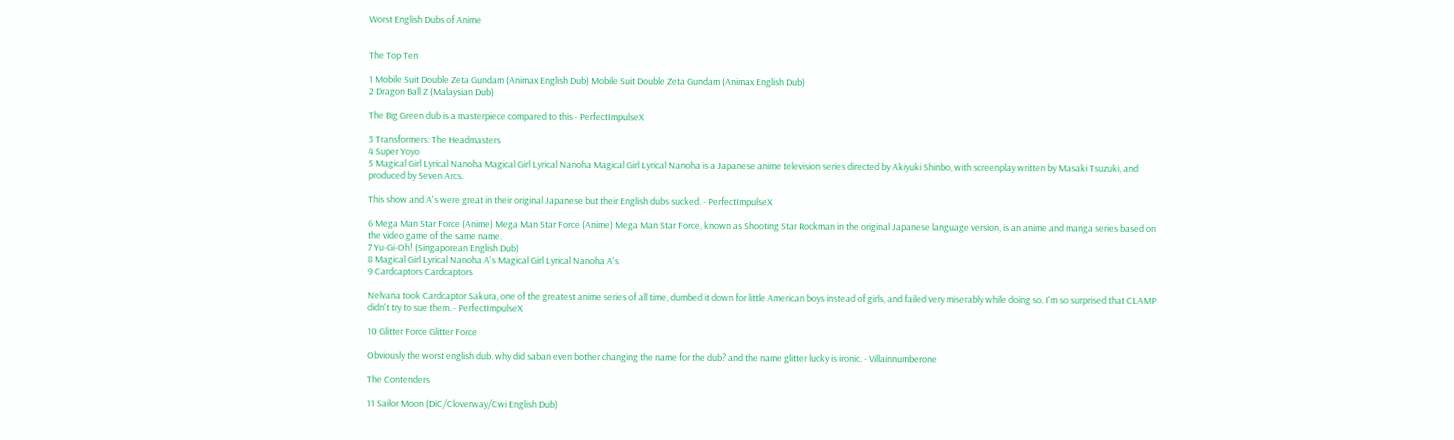Worst English Dubs of Anime


The Top Ten

1 Mobile Suit Double Zeta Gundam (Animax English Dub) Mobile Suit Double Zeta Gundam (Animax English Dub)
2 Dragon Ball Z (Malaysian Dub)

The Big Green dub is a masterpiece compared to this - PerfectImpulseX

3 Transformers: The Headmasters
4 Super Yoyo
5 Magical Girl Lyrical Nanoha Magical Girl Lyrical Nanoha Magical Girl Lyrical Nanoha is a Japanese anime television series directed by Akiyuki Shinbo, with screenplay written by Masaki Tsuzuki, and produced by Seven Arcs.

This show and A's were great in their original Japanese but their English dubs sucked. - PerfectImpulseX

6 Mega Man Star Force (Anime) Mega Man Star Force (Anime) Mega Man Star Force, known as Shooting Star Rockman in the original Japanese language version, is an anime and manga series based on the video game of the same name.
7 Yu-Gi-Oh! (Singaporean English Dub)
8 Magical Girl Lyrical Nanoha A's Magical Girl Lyrical Nanoha A's
9 Cardcaptors Cardcaptors

Nelvana took Cardcaptor Sakura, one of the greatest anime series of all time, dumbed it down for little American boys instead of girls, and failed very miserably while doing so. I'm so surprised that CLAMP didn't try to sue them. - PerfectImpulseX

10 Glitter Force Glitter Force

Obviously the worst english dub. why did saban even bother changing the name for the dub? and the name glitter lucky is ironic. - Villainnumberone

The Contenders

11 Sailor Moon (DiC/Cloverway/Cwi English Dub)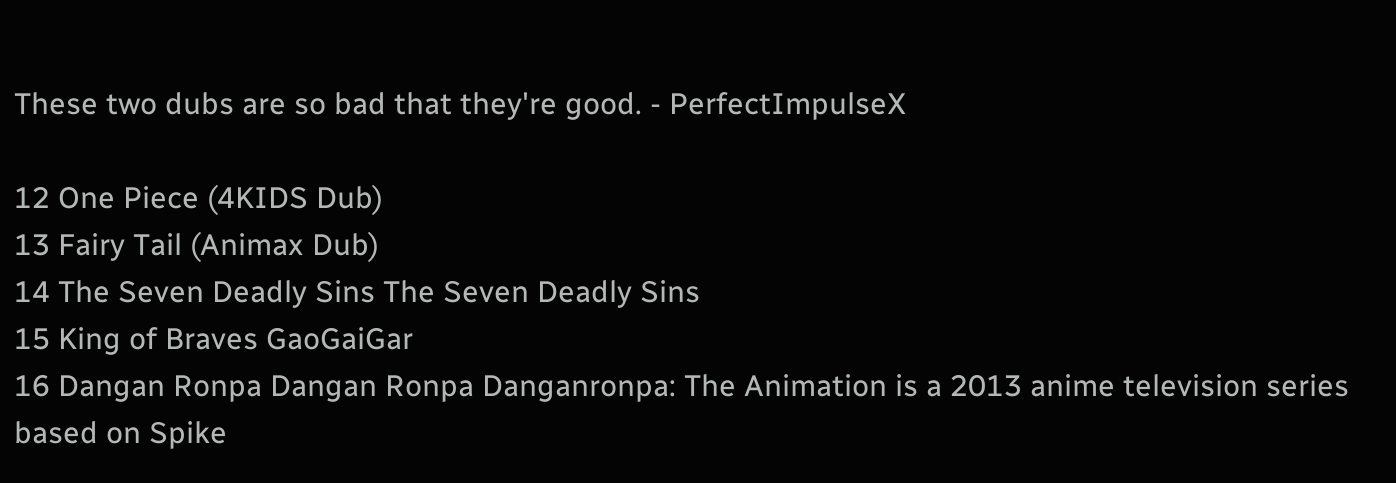These two dubs are so bad that they're good. - PerfectImpulseX

12 One Piece (4KIDS Dub)
13 Fairy Tail (Animax Dub)
14 The Seven Deadly Sins The Seven Deadly Sins
15 King of Braves GaoGaiGar
16 Dangan Ronpa Dangan Ronpa Danganronpa: The Animation is a 2013 anime television series based on Spike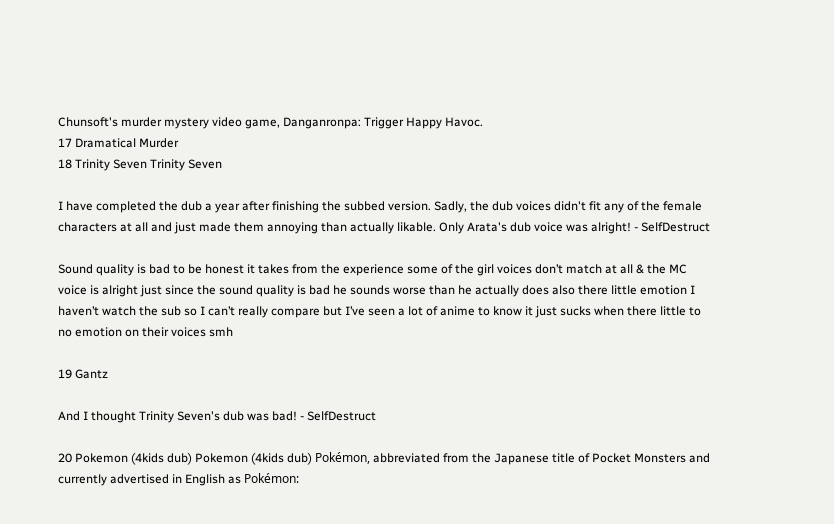Chunsoft's murder mystery video game, Danganronpa: Trigger Happy Havoc.
17 Dramatical Murder
18 Trinity Seven Trinity Seven

I have completed the dub a year after finishing the subbed version. Sadly, the dub voices didn't fit any of the female characters at all and just made them annoying than actually likable. Only Arata's dub voice was alright! - SelfDestruct

Sound quality is bad to be honest it takes from the experience some of the girl voices don’t match at all & the MC voice is alright just since the sound quality is bad he sounds worse than he actually does also there little emotion I haven’t watch the sub so I can’t really compare but I’ve seen a lot of anime to know it just sucks when there little to no emotion on their voices smh

19 Gantz

And I thought Trinity Seven's dub was bad! - SelfDestruct

20 Pokemon (4kids dub) Pokemon (4kids dub) Pokémon, abbreviated from the Japanese title of Pocket Monsters and currently advertised in English as Pokémon: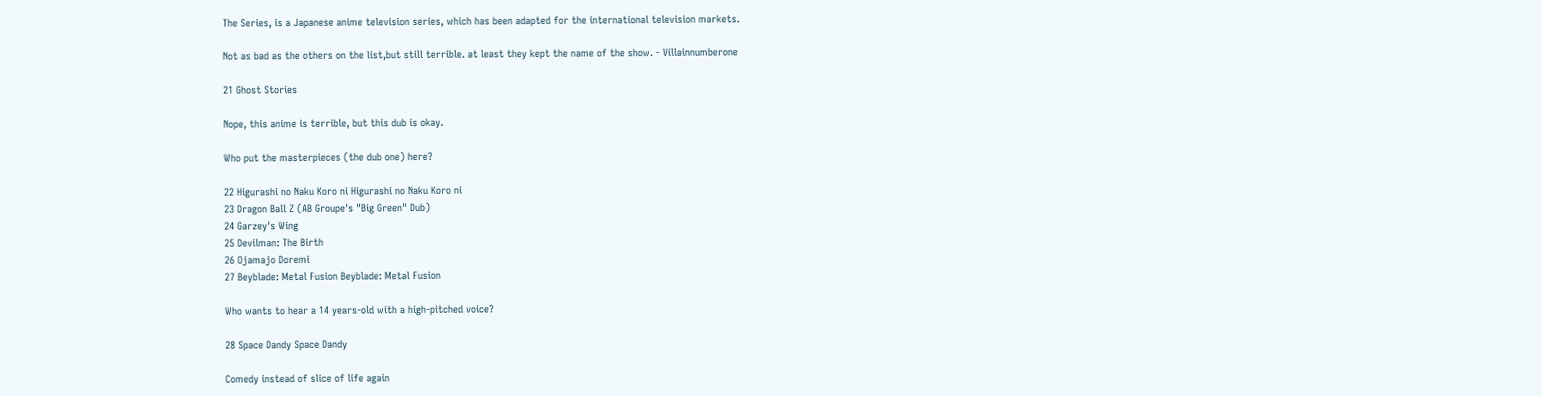The Series, is a Japanese anime television series, which has been adapted for the international television markets.

Not as bad as the others on the list,but still terrible. at least they kept the name of the show. - Villainnumberone

21 Ghost Stories

Nope, this anime is terrible, but this dub is okay.

Who put the masterpieces (the dub one) here?

22 Higurashi no Naku Koro ni Higurashi no Naku Koro ni
23 Dragon Ball Z (AB Groupe's "Big Green" Dub)
24 Garzey's Wing
25 Devilman: The Birth
26 Ojamajo Doremi
27 Beyblade: Metal Fusion Beyblade: Metal Fusion

Who wants to hear a 14 years-old with a high-pitched voice?

28 Space Dandy Space Dandy

Comedy instead of slice of life again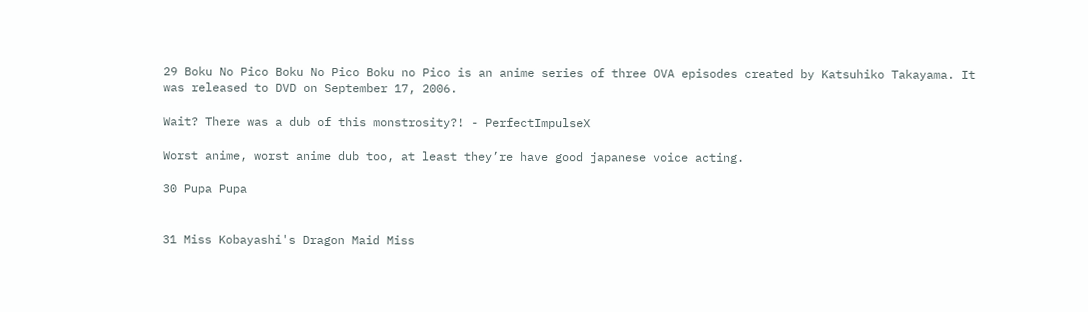29 Boku No Pico Boku No Pico Boku no Pico is an anime series of three OVA episodes created by Katsuhiko Takayama. It was released to DVD on September 17, 2006.

Wait? There was a dub of this monstrosity?! - PerfectImpulseX

Worst anime, worst anime dub too, at least they’re have good japanese voice acting.

30 Pupa Pupa


31 Miss Kobayashi's Dragon Maid Miss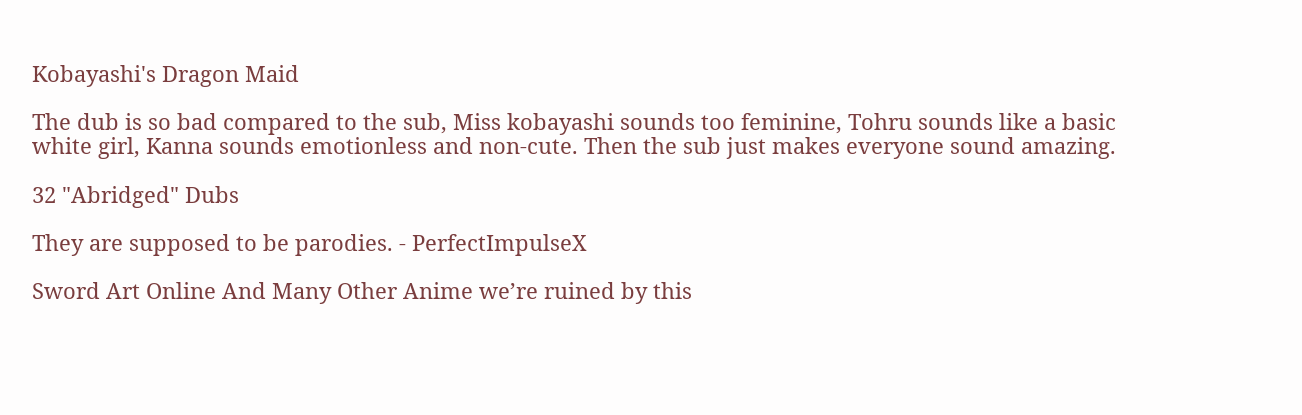Kobayashi's Dragon Maid

The dub is so bad compared to the sub, Miss kobayashi sounds too feminine, Tohru sounds like a basic white girl, Kanna sounds emotionless and non-cute. Then the sub just makes everyone sound amazing.

32 "Abridged" Dubs

They are supposed to be parodies. - PerfectImpulseX

Sword Art Online And Many Other Anime we’re ruined by this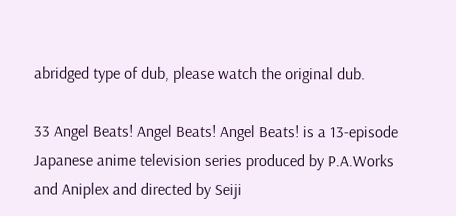abridged type of dub, please watch the original dub.

33 Angel Beats! Angel Beats! Angel Beats! is a 13-episode Japanese anime television series produced by P.A.Works and Aniplex and directed by Seiji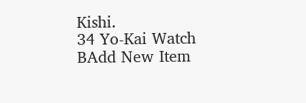Kishi.
34 Yo-Kai Watch
BAdd New Item